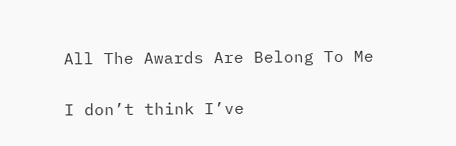All The Awards Are Belong To Me

I don’t think I’ve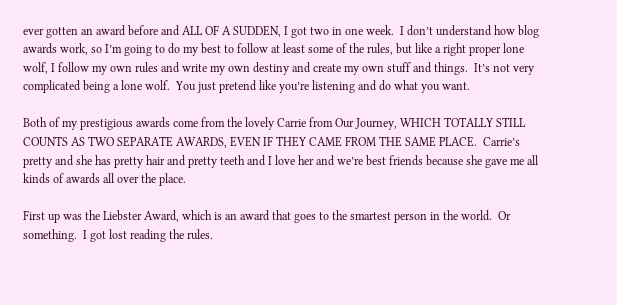ever gotten an award before and ALL OF A SUDDEN, I got two in one week.  I don’t understand how blog awards work, so I’m going to do my best to follow at least some of the rules, but like a right proper lone wolf, I follow my own rules and write my own destiny and create my own stuff and things.  It’s not very complicated being a lone wolf.  You just pretend like you’re listening and do what you want.

Both of my prestigious awards come from the lovely Carrie from Our Journey, WHICH TOTALLY STILL COUNTS AS TWO SEPARATE AWARDS, EVEN IF THEY CAME FROM THE SAME PLACE.  Carrie’s pretty and she has pretty hair and pretty teeth and I love her and we’re best friends because she gave me all kinds of awards all over the place.

First up was the Liebster Award, which is an award that goes to the smartest person in the world.  Or something.  I got lost reading the rules.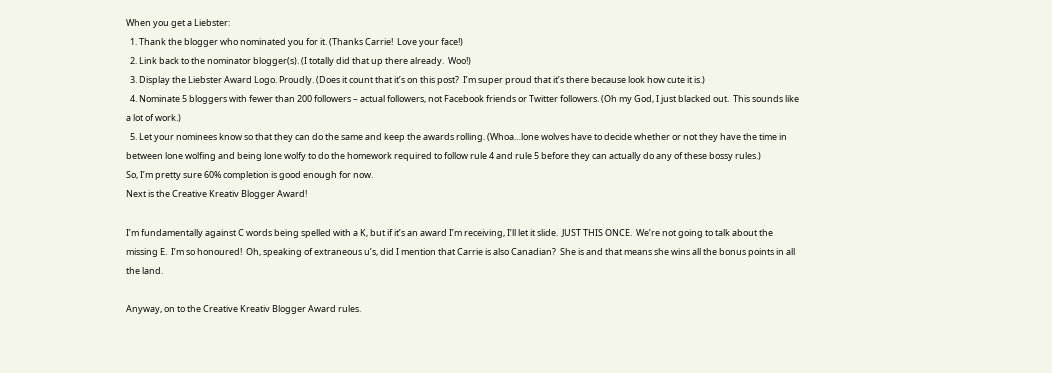When you get a Liebster:
  1. Thank the blogger who nominated you for it. (Thanks Carrie!  Love your face!)
  2. Link back to the nominator blogger(s). (I totally did that up there already.  Woo!)
  3. Display the Liebster Award Logo. Proudly. (Does it count that it’s on this post?  I’m super proud that it’s there because look how cute it is.)
  4. Nominate 5 bloggers with fewer than 200 followers – actual followers, not Facebook friends or Twitter followers. (Oh my God, I just blacked out.  This sounds like a lot of work.)
  5. Let your nominees know so that they can do the same and keep the awards rolling. (Whoa…lone wolves have to decide whether or not they have the time in between lone wolfing and being lone wolfy to do the homework required to follow rule 4 and rule 5 before they can actually do any of these bossy rules.)
So, I’m pretty sure 60% completion is good enough for now.
Next is the Creative Kreativ Blogger Award!

I’m fundamentally against C words being spelled with a K, but if it’s an award I’m receiving, I’ll let it slide.  JUST THIS ONCE.  We’re not going to talk about the missing E.  I’m so honoured!  Oh, speaking of extraneous u’s, did I mention that Carrie is also Canadian?  She is and that means she wins all the bonus points in all the land.

Anyway, on to the Creative Kreativ Blogger Award rules.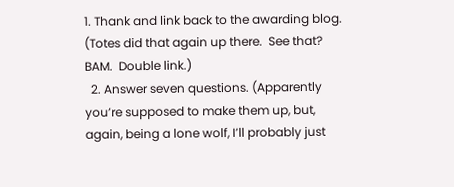1. Thank and link back to the awarding blog. (Totes did that again up there.  See that?  BAM.  Double link.)
  2. Answer seven questions. (Apparently you’re supposed to make them up, but, again, being a lone wolf, I’ll probably just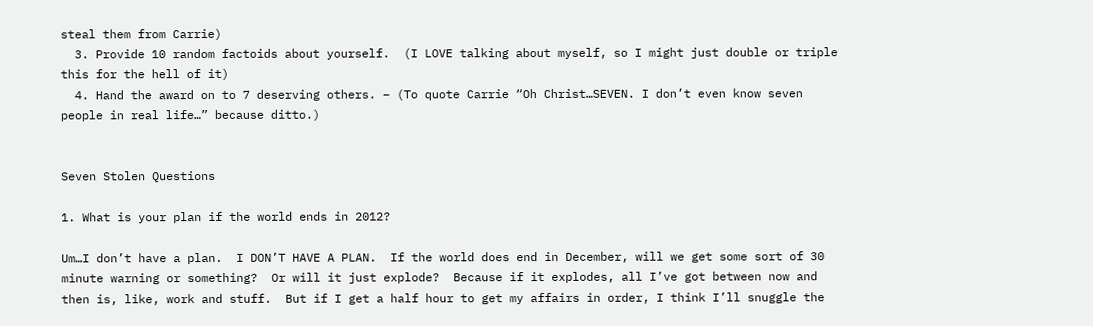steal them from Carrie)
  3. Provide 10 random factoids about yourself.  (I LOVE talking about myself, so I might just double or triple this for the hell of it)
  4. Hand the award on to 7 deserving others. – (To quote Carrie “Oh Christ…SEVEN. I don’t even know seven people in real life…” because ditto.)


Seven Stolen Questions

1. What is your plan if the world ends in 2012?

Um…I don’t have a plan.  I DON’T HAVE A PLAN.  If the world does end in December, will we get some sort of 30 minute warning or something?  Or will it just explode?  Because if it explodes, all I’ve got between now and then is, like, work and stuff.  But if I get a half hour to get my affairs in order, I think I’ll snuggle the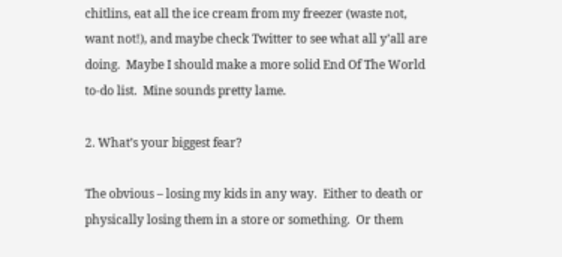chitlins, eat all the ice cream from my freezer (waste not, want not!), and maybe check Twitter to see what all y’all are doing.  Maybe I should make a more solid End Of The World to-do list.  Mine sounds pretty lame.

2. What’s your biggest fear?

The obvious – losing my kids in any way.  Either to death or physically losing them in a store or something.  Or them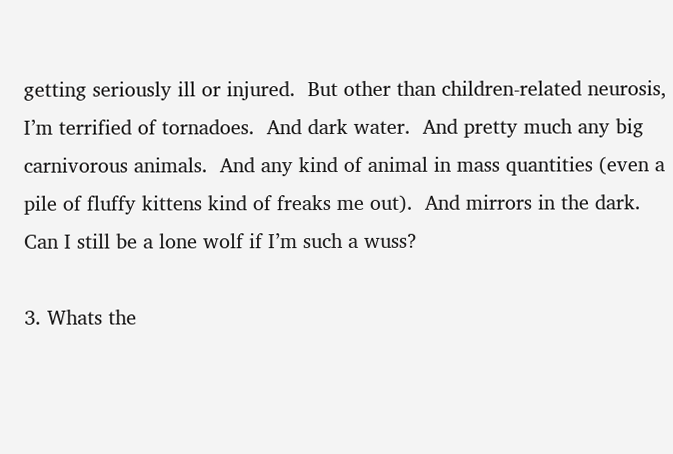getting seriously ill or injured.  But other than children-related neurosis, I’m terrified of tornadoes.  And dark water.  And pretty much any big carnivorous animals.  And any kind of animal in mass quantities (even a pile of fluffy kittens kind of freaks me out).  And mirrors in the dark.  Can I still be a lone wolf if I’m such a wuss?

3. Whats the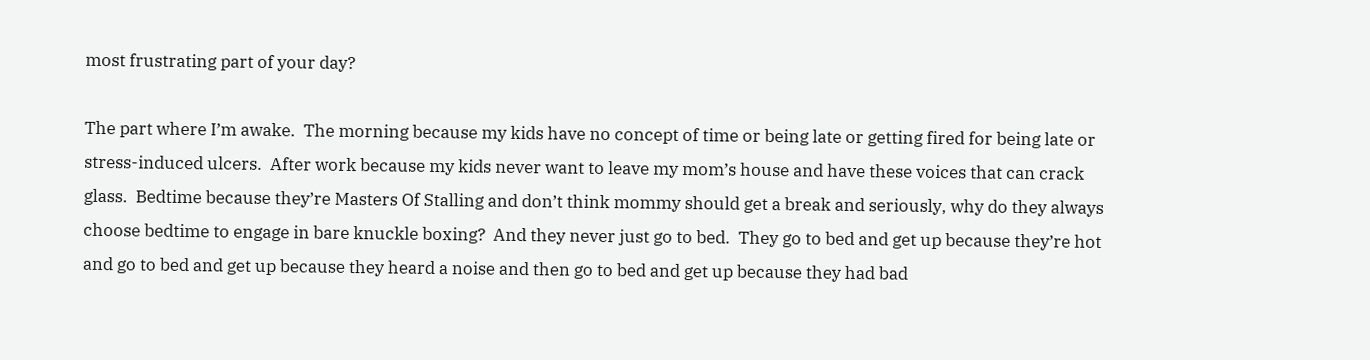most frustrating part of your day?

The part where I’m awake.  The morning because my kids have no concept of time or being late or getting fired for being late or stress-induced ulcers.  After work because my kids never want to leave my mom’s house and have these voices that can crack glass.  Bedtime because they’re Masters Of Stalling and don’t think mommy should get a break and seriously, why do they always choose bedtime to engage in bare knuckle boxing?  And they never just go to bed.  They go to bed and get up because they’re hot and go to bed and get up because they heard a noise and then go to bed and get up because they had bad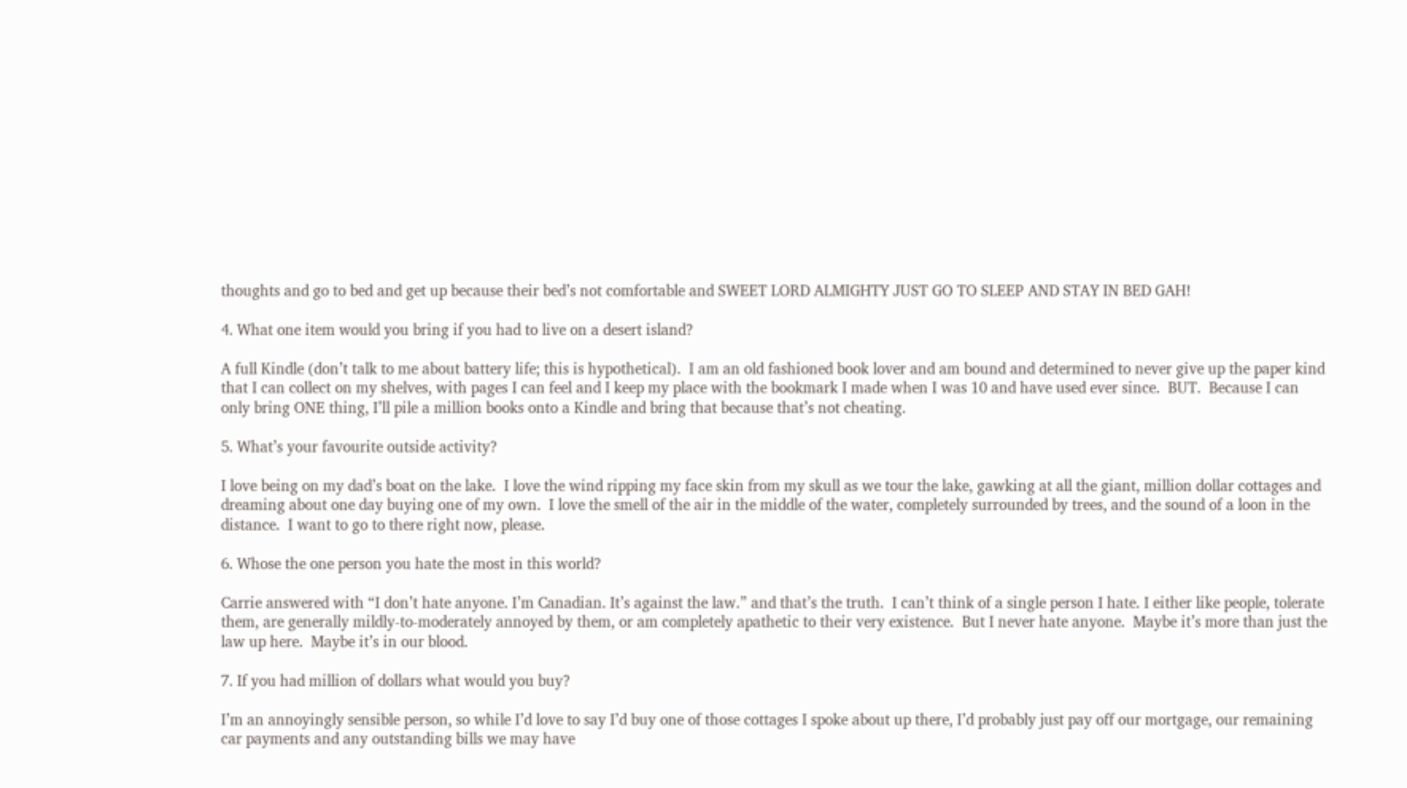thoughts and go to bed and get up because their bed’s not comfortable and SWEET LORD ALMIGHTY JUST GO TO SLEEP AND STAY IN BED GAH!

4. What one item would you bring if you had to live on a desert island?

A full Kindle (don’t talk to me about battery life; this is hypothetical).  I am an old fashioned book lover and am bound and determined to never give up the paper kind that I can collect on my shelves, with pages I can feel and I keep my place with the bookmark I made when I was 10 and have used ever since.  BUT.  Because I can only bring ONE thing, I’ll pile a million books onto a Kindle and bring that because that’s not cheating.

5. What’s your favourite outside activity?

I love being on my dad’s boat on the lake.  I love the wind ripping my face skin from my skull as we tour the lake, gawking at all the giant, million dollar cottages and dreaming about one day buying one of my own.  I love the smell of the air in the middle of the water, completely surrounded by trees, and the sound of a loon in the distance.  I want to go to there right now, please.

6. Whose the one person you hate the most in this world?

Carrie answered with “I don’t hate anyone. I’m Canadian. It’s against the law.” and that’s the truth.  I can’t think of a single person I hate. I either like people, tolerate them, are generally mildly-to-moderately annoyed by them, or am completely apathetic to their very existence.  But I never hate anyone.  Maybe it’s more than just the law up here.  Maybe it’s in our blood.

7. If you had million of dollars what would you buy?

I’m an annoyingly sensible person, so while I’d love to say I’d buy one of those cottages I spoke about up there, I’d probably just pay off our mortgage, our remaining car payments and any outstanding bills we may have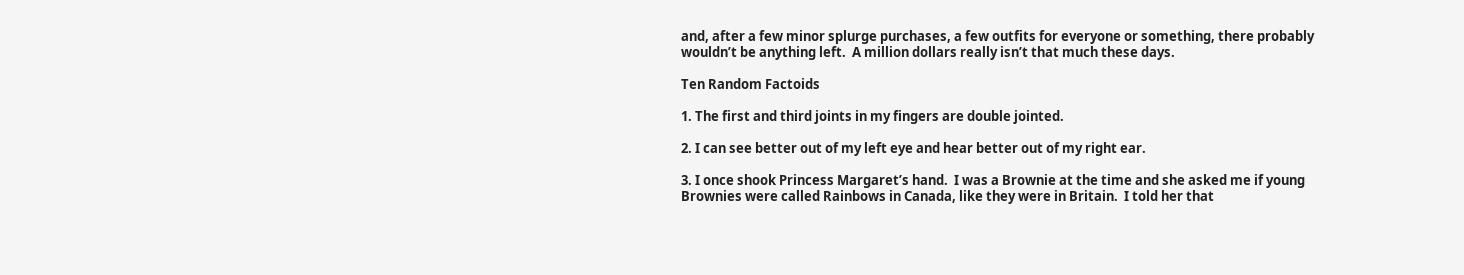and, after a few minor splurge purchases, a few outfits for everyone or something, there probably wouldn’t be anything left.  A million dollars really isn’t that much these days.

Ten Random Factoids

1. The first and third joints in my fingers are double jointed.

2. I can see better out of my left eye and hear better out of my right ear.

3. I once shook Princess Margaret’s hand.  I was a Brownie at the time and she asked me if young Brownies were called Rainbows in Canada, like they were in Britain.  I told her that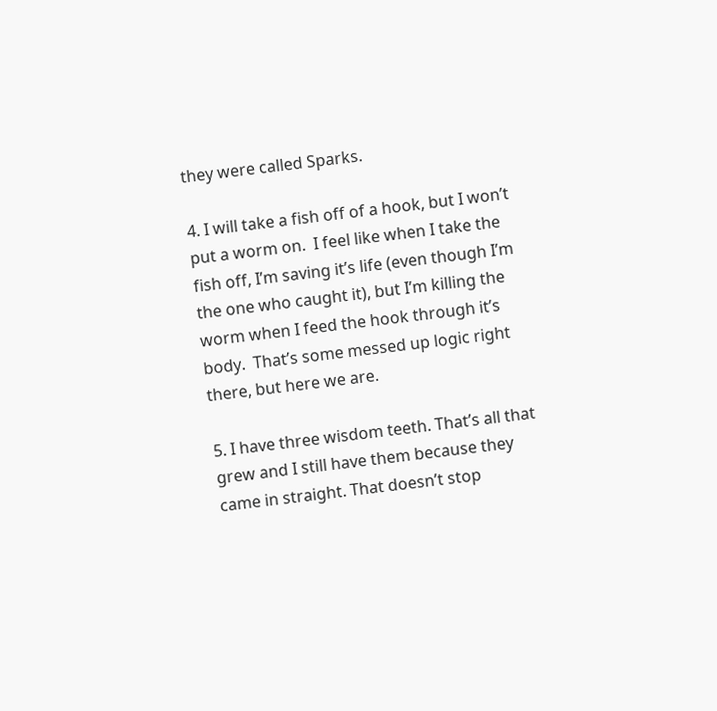they were called Sparks.

4. I will take a fish off of a hook, but I won’t put a worm on.  I feel like when I take the fish off, I’m saving it’s life (even though I’m the one who caught it), but I’m killing the worm when I feed the hook through it’s body.  That’s some messed up logic right there, but here we are.

5. I have three wisdom teeth. That’s all that grew and I still have them because they came in straight. That doesn’t stop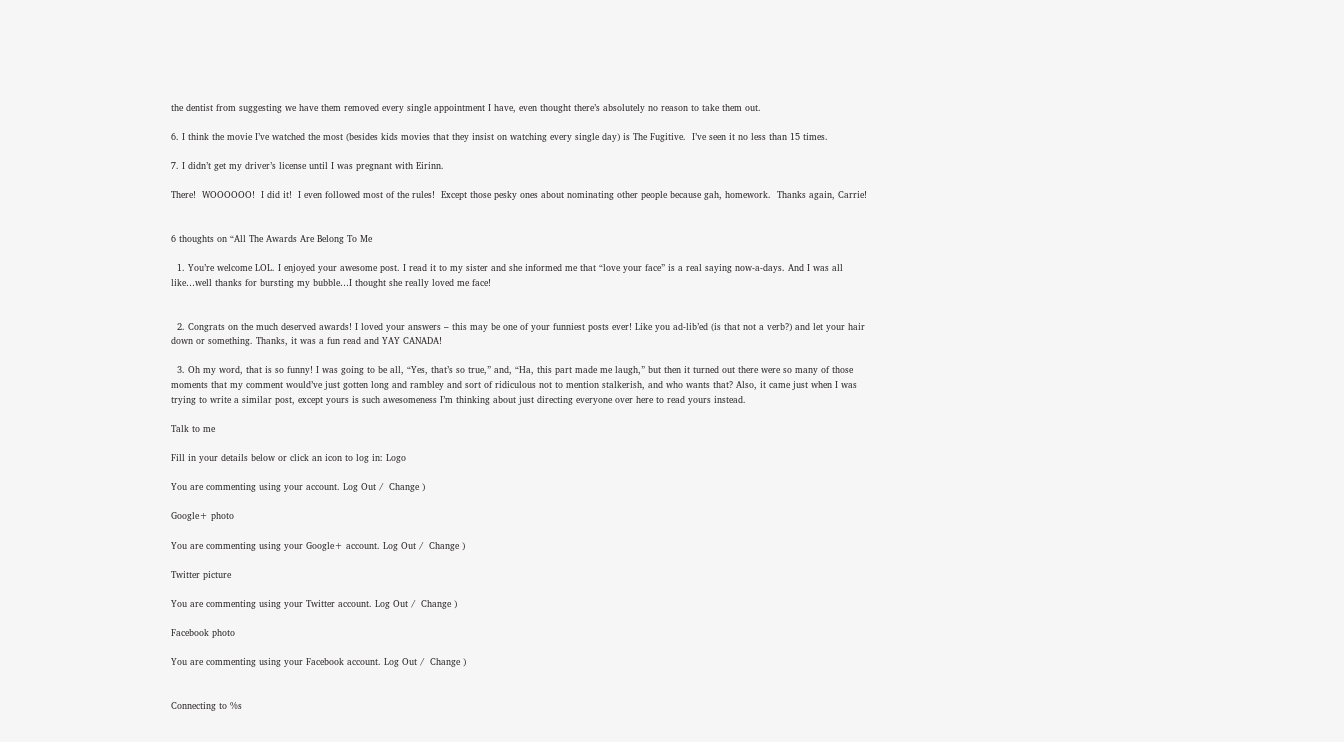the dentist from suggesting we have them removed every single appointment I have, even thought there’s absolutely no reason to take them out.

6. I think the movie I’ve watched the most (besides kids movies that they insist on watching every single day) is The Fugitive.  I’ve seen it no less than 15 times.

7. I didn’t get my driver’s license until I was pregnant with Eirinn.

There!  WOOOOOO!  I did it!  I even followed most of the rules!  Except those pesky ones about nominating other people because gah, homework.  Thanks again, Carrie!


6 thoughts on “All The Awards Are Belong To Me

  1. You’re welcome LOL. I enjoyed your awesome post. I read it to my sister and she informed me that “love your face” is a real saying now-a-days. And I was all like…well thanks for bursting my bubble…I thought she really loved me face!


  2. Congrats on the much deserved awards! I loved your answers – this may be one of your funniest posts ever! Like you ad-lib’ed (is that not a verb?) and let your hair down or something. Thanks, it was a fun read and YAY CANADA!

  3. Oh my word, that is so funny! I was going to be all, “Yes, that’s so true,” and, “Ha, this part made me laugh,” but then it turned out there were so many of those moments that my comment would’ve just gotten long and rambley and sort of ridiculous not to mention stalkerish, and who wants that? Also, it came just when I was trying to write a similar post, except yours is such awesomeness I’m thinking about just directing everyone over here to read yours instead.

Talk to me

Fill in your details below or click an icon to log in: Logo

You are commenting using your account. Log Out /  Change )

Google+ photo

You are commenting using your Google+ account. Log Out /  Change )

Twitter picture

You are commenting using your Twitter account. Log Out /  Change )

Facebook photo

You are commenting using your Facebook account. Log Out /  Change )


Connecting to %s